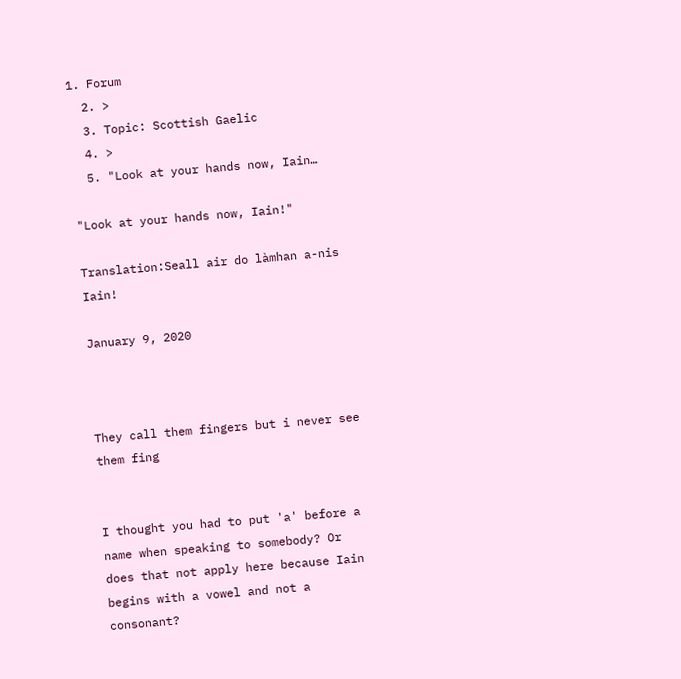1. Forum
  2. >
  3. Topic: Scottish Gaelic
  4. >
  5. "Look at your hands now, Iain…

"Look at your hands now, Iain!"

Translation:Seall air do làmhan a-nis Iain!

January 9, 2020



They call them fingers but i never see them fing


I thought you had to put 'a' before a name when speaking to somebody? Or does that not apply here because Iain begins with a vowel and not a consonant?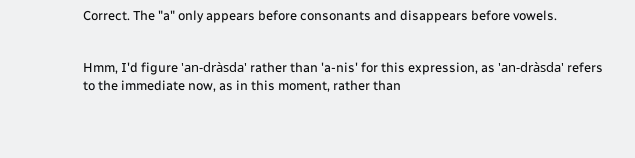Correct. The "a" only appears before consonants and disappears before vowels.


Hmm, I'd figure 'an-dràsda' rather than 'a-nis' for this expression, as 'an-dràsda' refers to the immediate now, as in this moment, rather than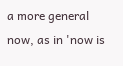a more general now, as in 'now is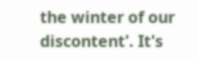the winter of our discontent'. It's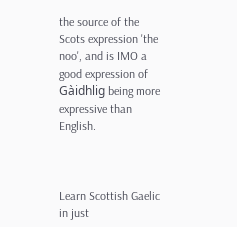the source of the Scots expression 'the noo', and is IMO a good expression of Gàidhlig being more expressive than English.



Learn Scottish Gaelic in just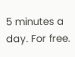5 minutes a day. For free.